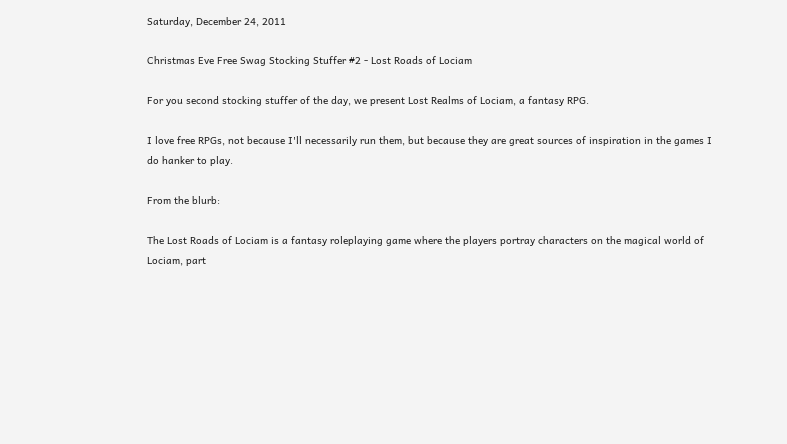Saturday, December 24, 2011

Christmas Eve Free Swag Stocking Stuffer #2 - Lost Roads of Lociam

For you second stocking stuffer of the day, we present Lost Realms of Lociam, a fantasy RPG.

I love free RPGs, not because I'll necessarily run them, but because they are great sources of inspiration in the games I do hanker to play.

From the blurb:

The Lost Roads of Lociam is a fantasy roleplaying game where the players portray characters on the magical world of Lociam, part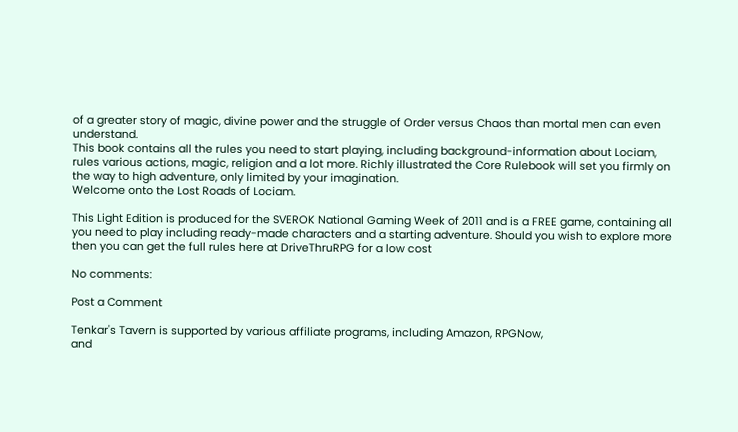of a greater story of magic, divine power and the struggle of Order versus Chaos than mortal men can even understand.
This book contains all the rules you need to start playing, including background-information about Lociam, rules various actions, magic, religion and a lot more. Richly illustrated the Core Rulebook will set you firmly on the way to high adventure, only limited by your imagination.
Welcome onto the Lost Roads of Lociam.

This Light Edition is produced for the SVEROK National Gaming Week of 2011 and is a FREE game, containing all you need to play including ready-made characters and a starting adventure. Should you wish to explore more then you can get the full rules here at DriveThruRPG for a low cost

No comments:

Post a Comment

Tenkar's Tavern is supported by various affiliate programs, including Amazon, RPGNow,
and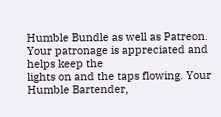Humble Bundle as well as Patreon. Your patronage is appreciated and helps keep the
lights on and the taps flowing. Your Humble Bartender,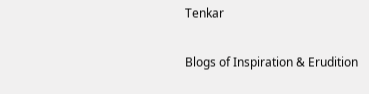Tenkar

Blogs of Inspiration & Erudition